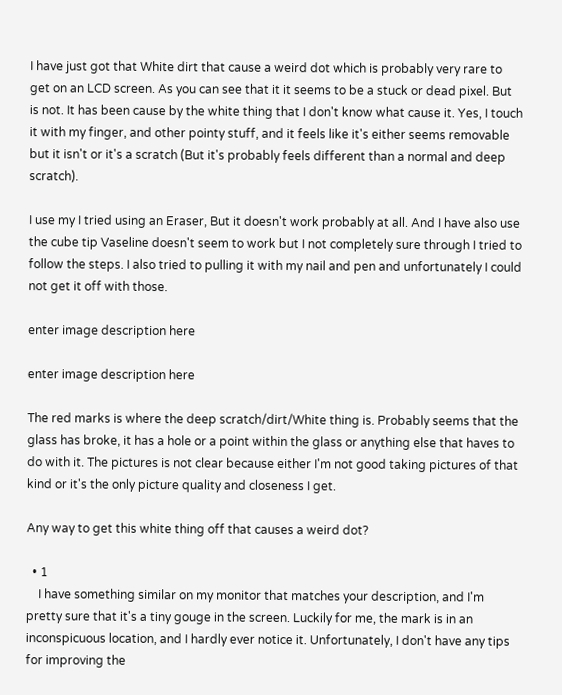I have just got that White dirt that cause a weird dot which is probably very rare to get on an LCD screen. As you can see that it it seems to be a stuck or dead pixel. But is not. It has been cause by the white thing that I don't know what cause it. Yes, I touch it with my finger, and other pointy stuff, and it feels like it's either seems removable but it isn't or it's a scratch (But it's probably feels different than a normal and deep scratch).

I use my I tried using an Eraser, But it doesn't work probably at all. And I have also use the cube tip Vaseline doesn't seem to work but I not completely sure through I tried to follow the steps. I also tried to pulling it with my nail and pen and unfortunately I could not get it off with those.

enter image description here

enter image description here

The red marks is where the deep scratch/dirt/White thing is. Probably seems that the glass has broke, it has a hole or a point within the glass or anything else that haves to do with it. The pictures is not clear because either I'm not good taking pictures of that kind or it's the only picture quality and closeness I get.

Any way to get this white thing off that causes a weird dot?

  • 1
    I have something similar on my monitor that matches your description, and I'm pretty sure that it's a tiny gouge in the screen. Luckily for me, the mark is in an inconspicuous location, and I hardly ever notice it. Unfortunately, I don't have any tips for improving the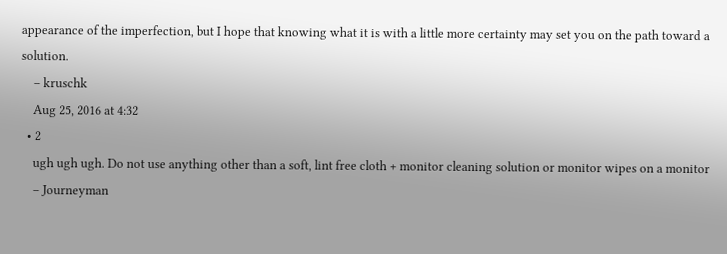appearance of the imperfection, but I hope that knowing what it is with a little more certainty may set you on the path toward a solution.
    – kruschk
    Aug 25, 2016 at 4:32
  • 2
    ugh ugh ugh. Do not use anything other than a soft, lint free cloth + monitor cleaning solution or monitor wipes on a monitor
    – Journeyman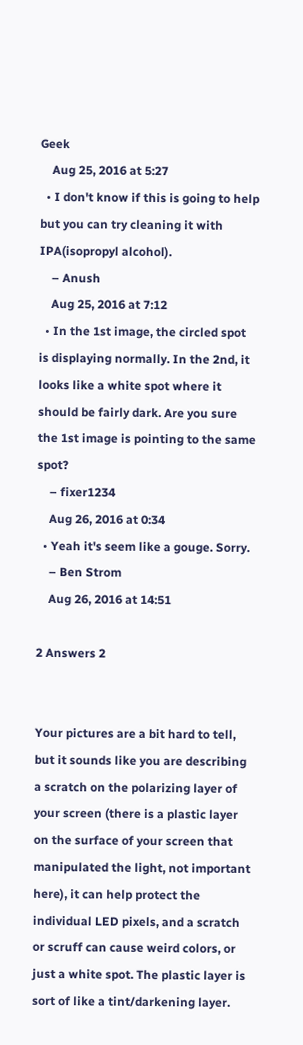Geek
    Aug 25, 2016 at 5:27
  • I don't know if this is going to help but you can try cleaning it with IPA(isopropyl alcohol).
    – Anush
    Aug 25, 2016 at 7:12
  • In the 1st image, the circled spot is displaying normally. In the 2nd, it looks like a white spot where it should be fairly dark. Are you sure the 1st image is pointing to the same spot?
    – fixer1234
    Aug 26, 2016 at 0:34
  • Yeah it's seem like a gouge. Sorry.
    – Ben Strom
    Aug 26, 2016 at 14:51

2 Answers 2


Your pictures are a bit hard to tell, but it sounds like you are describing a scratch on the polarizing layer of your screen (there is a plastic layer on the surface of your screen that manipulated the light, not important here), it can help protect the individual LED pixels, and a scratch or scruff can cause weird colors, or just a white spot. The plastic layer is sort of like a tint/darkening layer.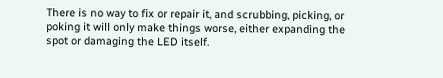There is no way to fix or repair it, and scrubbing, picking, or poking it will only make things worse, either expanding the spot or damaging the LED itself.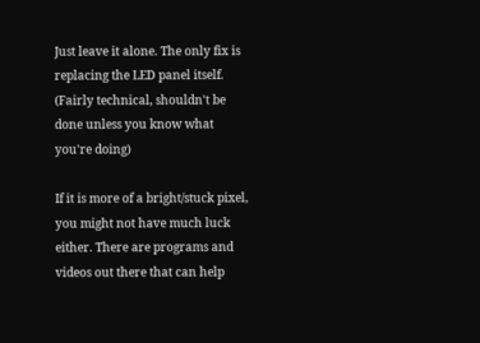Just leave it alone. The only fix is replacing the LED panel itself. (Fairly technical, shouldn't be done unless you know what you're doing)

If it is more of a bright/stuck pixel, you might not have much luck either. There are programs and videos out there that can help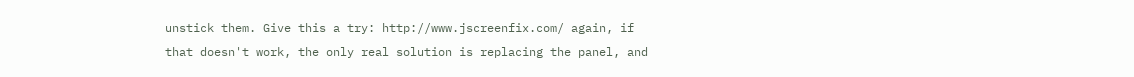unstick them. Give this a try: http://www.jscreenfix.com/ again, if that doesn't work, the only real solution is replacing the panel, and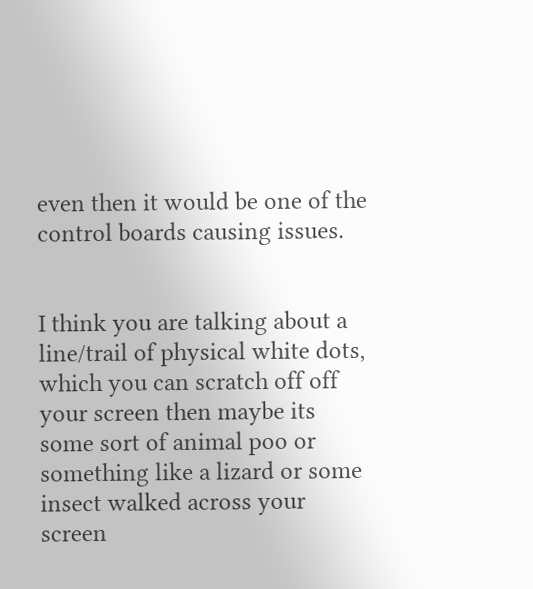even then it would be one of the control boards causing issues.


I think you are talking about a line/trail of physical white dots, which you can scratch off off your screen then maybe its some sort of animal poo or something like a lizard or some insect walked across your screen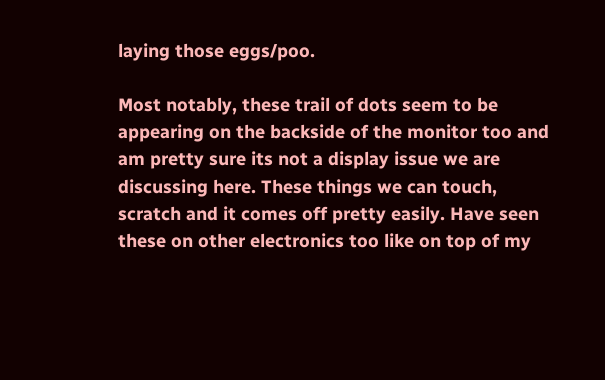laying those eggs/poo.

Most notably, these trail of dots seem to be appearing on the backside of the monitor too and am pretty sure its not a display issue we are discussing here. These things we can touch, scratch and it comes off pretty easily. Have seen these on other electronics too like on top of my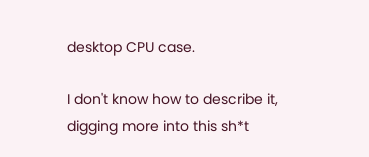desktop CPU case.

I don't know how to describe it, digging more into this sh*t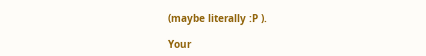(maybe literally :P ).

Your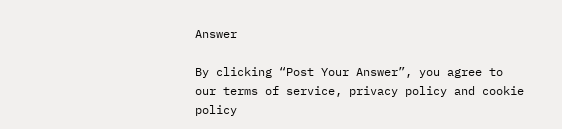Answer

By clicking “Post Your Answer”, you agree to our terms of service, privacy policy and cookie policy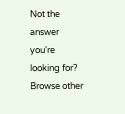Not the answer you're looking for? Browse other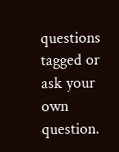questions tagged or ask your own question.